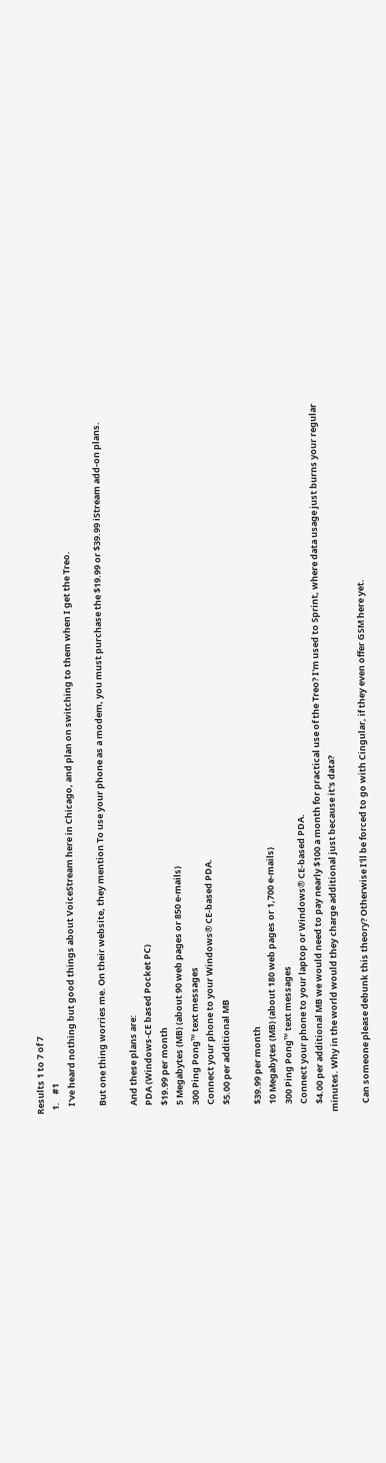Results 1 to 7 of 7
  1.    #1
    I've heard nothing but good things about VoiceStream here in Chicago, and plan on switching to them when I get the Treo.

    But one thing worries me. On their website, they mention To use your phone as a modem, you must purchase the $19.99 or $39.99 iStream add-on plans.

    And these plans are:
    PDA (Windows-CE based Pocket PC)
    $19.99 per month
    5 Megabytes (MB) (about 90 web pages or 850 e-mails)
    300 Ping Pong™ text messages
    Connect your phone to your Windows® CE-based PDA.
    $5.00 per additional MB

    $39.99 per month
    10 Megabytes (MB) (about 180 web pages or 1,700 e-mails)
    300 Ping Pong™ text messages
    Connect your phone to your laptop or Windows® CE-based PDA.
    $4.00 per additional MB we would need to pay nearly $100 a month for practical use of the Treo? I'm used to Sprint, where data usage just burns your regular minutes. Why in the world would they charge additional just because it's data?

    Can someone please debunk this theory? Otherwise I'll be forced to go with Cingular, if they even offer GSM here yet.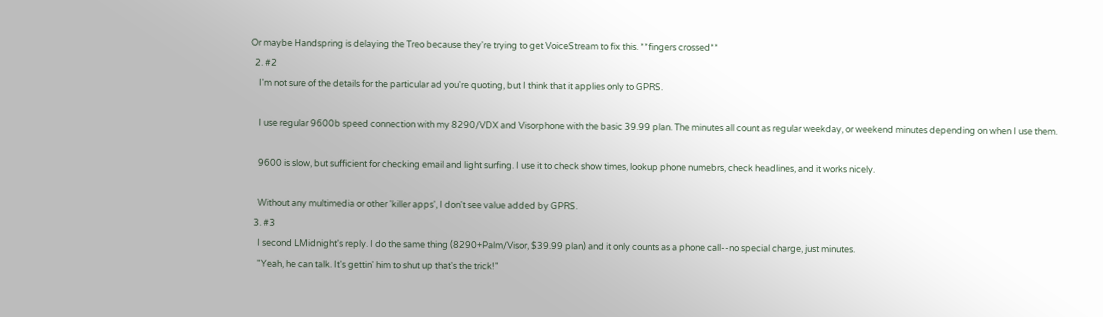Or maybe Handspring is delaying the Treo because they're trying to get VoiceStream to fix this. **fingers crossed**
  2. #2
    I'm not sure of the details for the particular ad you're quoting, but I think that it applies only to GPRS.

    I use regular 9600b speed connection with my 8290/VDX and Visorphone with the basic 39.99 plan. The minutes all count as regular weekday, or weekend minutes depending on when I use them.

    9600 is slow, but sufficient for checking email and light surfing. I use it to check show times, lookup phone numebrs, check headlines, and it works nicely.

    Without any multimedia or other 'killer apps', I don't see value added by GPRS.
  3. #3
    I second LMidnight's reply. I do the same thing (8290+Palm/Visor, $39.99 plan) and it only counts as a phone call--no special charge, just minutes.
    "Yeah, he can talk. It's gettin' him to shut up that's the trick!"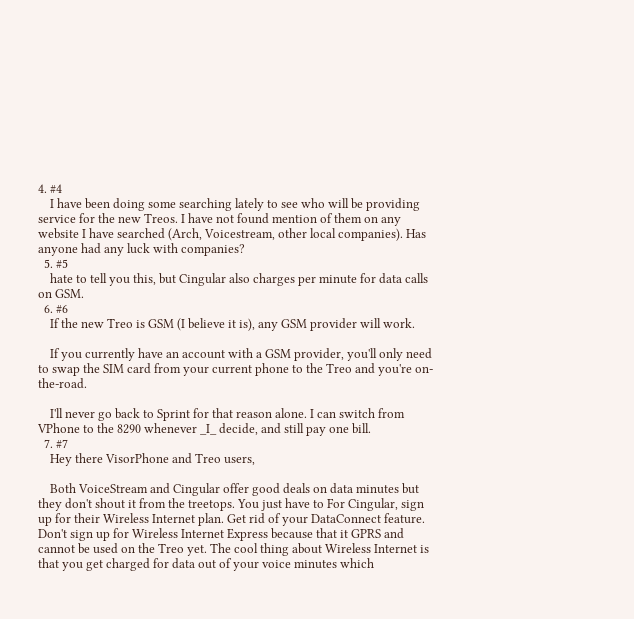4. #4
    I have been doing some searching lately to see who will be providing service for the new Treos. I have not found mention of them on any website I have searched (Arch, Voicestream, other local companies). Has anyone had any luck with companies?
  5. #5
    hate to tell you this, but Cingular also charges per minute for data calls on GSM.
  6. #6
    If the new Treo is GSM (I believe it is), any GSM provider will work.

    If you currently have an account with a GSM provider, you'll only need to swap the SIM card from your current phone to the Treo and you're on-the-road.

    I'll never go back to Sprint for that reason alone. I can switch from VPhone to the 8290 whenever _I_ decide, and still pay one bill.
  7. #7
    Hey there VisorPhone and Treo users,

    Both VoiceStream and Cingular offer good deals on data minutes but they don't shout it from the treetops. You just have to For Cingular, sign up for their Wireless Internet plan. Get rid of your DataConnect feature. Don't sign up for Wireless Internet Express because that it GPRS and cannot be used on the Treo yet. The cool thing about Wireless Internet is that you get charged for data out of your voice minutes which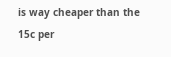is way cheaper than the 15c per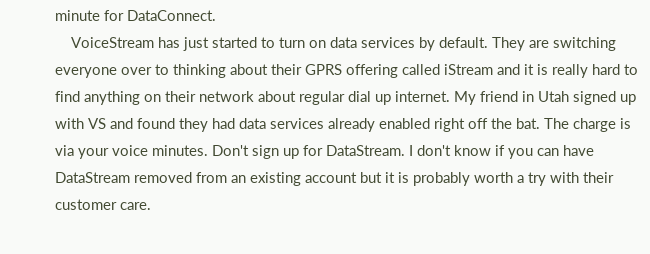minute for DataConnect.
    VoiceStream has just started to turn on data services by default. They are switching everyone over to thinking about their GPRS offering called iStream and it is really hard to find anything on their network about regular dial up internet. My friend in Utah signed up with VS and found they had data services already enabled right off the bat. The charge is via your voice minutes. Don't sign up for DataStream. I don't know if you can have DataStream removed from an existing account but it is probably worth a try with their customer care.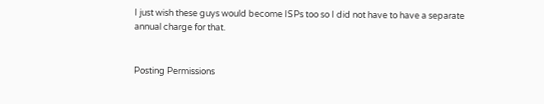I just wish these guys would become ISPs too so I did not have to have a separate annual charge for that.


Posting Permissions